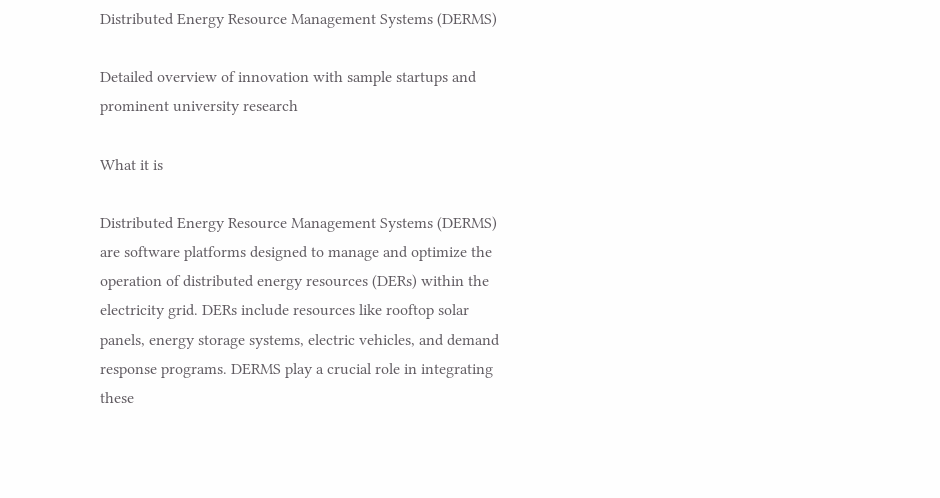Distributed Energy Resource Management Systems (DERMS)

Detailed overview of innovation with sample startups and prominent university research

What it is

Distributed Energy Resource Management Systems (DERMS) are software platforms designed to manage and optimize the operation of distributed energy resources (DERs) within the electricity grid. DERs include resources like rooftop solar panels, energy storage systems, electric vehicles, and demand response programs. DERMS play a crucial role in integrating these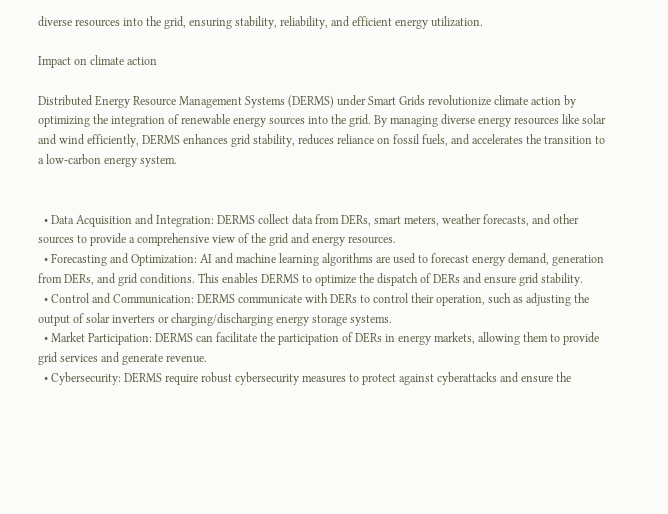diverse resources into the grid, ensuring stability, reliability, and efficient energy utilization.

Impact on climate action

Distributed Energy Resource Management Systems (DERMS) under Smart Grids revolutionize climate action by optimizing the integration of renewable energy sources into the grid. By managing diverse energy resources like solar and wind efficiently, DERMS enhances grid stability, reduces reliance on fossil fuels, and accelerates the transition to a low-carbon energy system.


  • Data Acquisition and Integration: DERMS collect data from DERs, smart meters, weather forecasts, and other sources to provide a comprehensive view of the grid and energy resources.
  • Forecasting and Optimization: AI and machine learning algorithms are used to forecast energy demand, generation from DERs, and grid conditions. This enables DERMS to optimize the dispatch of DERs and ensure grid stability.
  • Control and Communication: DERMS communicate with DERs to control their operation, such as adjusting the output of solar inverters or charging/discharging energy storage systems.
  • Market Participation: DERMS can facilitate the participation of DERs in energy markets, allowing them to provide grid services and generate revenue.
  • Cybersecurity: DERMS require robust cybersecurity measures to protect against cyberattacks and ensure the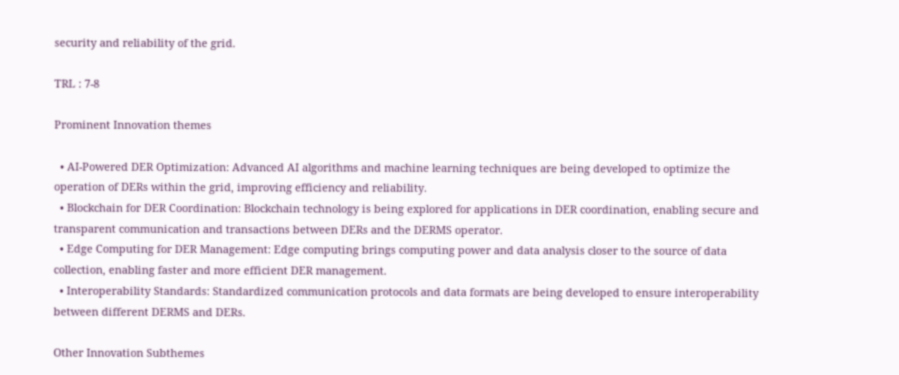security and reliability of the grid.

TRL : 7-8

Prominent Innovation themes

  • AI-Powered DER Optimization: Advanced AI algorithms and machine learning techniques are being developed to optimize the operation of DERs within the grid, improving efficiency and reliability.
  • Blockchain for DER Coordination: Blockchain technology is being explored for applications in DER coordination, enabling secure and transparent communication and transactions between DERs and the DERMS operator.
  • Edge Computing for DER Management: Edge computing brings computing power and data analysis closer to the source of data collection, enabling faster and more efficient DER management.
  • Interoperability Standards: Standardized communication protocols and data formats are being developed to ensure interoperability between different DERMS and DERs.

Other Innovation Subthemes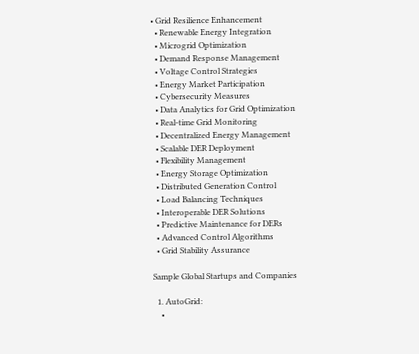• Grid Resilience Enhancement
  • Renewable Energy Integration
  • Microgrid Optimization
  • Demand Response Management
  • Voltage Control Strategies
  • Energy Market Participation
  • Cybersecurity Measures
  • Data Analytics for Grid Optimization
  • Real-time Grid Monitoring
  • Decentralized Energy Management
  • Scalable DER Deployment
  • Flexibility Management
  • Energy Storage Optimization
  • Distributed Generation Control
  • Load Balancing Techniques
  • Interoperable DER Solutions
  • Predictive Maintenance for DERs
  • Advanced Control Algorithms
  • Grid Stability Assurance

Sample Global Startups and Companies

  1. AutoGrid:
    •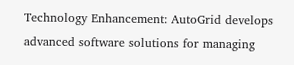Technology Enhancement: AutoGrid develops advanced software solutions for managing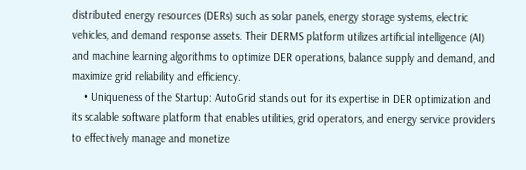distributed energy resources (DERs) such as solar panels, energy storage systems, electric vehicles, and demand response assets. Their DERMS platform utilizes artificial intelligence (AI) and machine learning algorithms to optimize DER operations, balance supply and demand, and maximize grid reliability and efficiency.
    • Uniqueness of the Startup: AutoGrid stands out for its expertise in DER optimization and its scalable software platform that enables utilities, grid operators, and energy service providers to effectively manage and monetize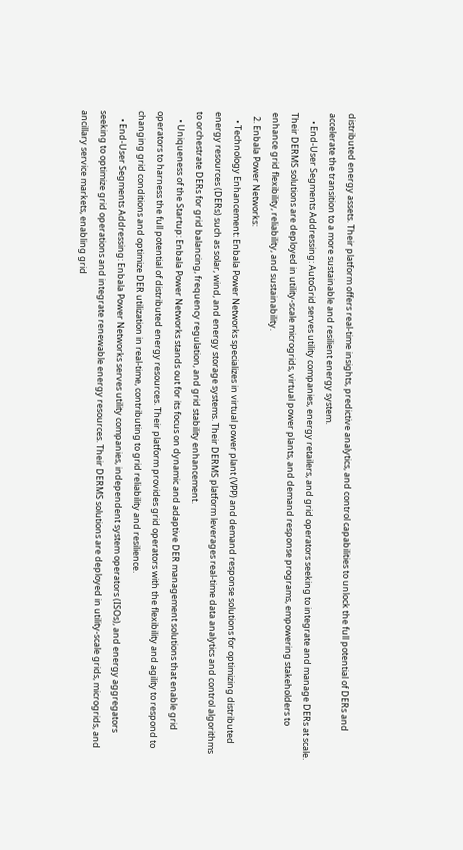distributed energy assets. Their platform offers real-time insights, predictive analytics, and control capabilities to unlock the full potential of DERs and accelerate the transition to a more sustainable and resilient energy system.
    • End-User Segments Addressing: AutoGrid serves utility companies, energy retailers, and grid operators seeking to integrate and manage DERs at scale. Their DERMS solutions are deployed in utility-scale microgrids, virtual power plants, and demand response programs, empowering stakeholders to enhance grid flexibility, reliability, and sustainability.
  2. Enbala Power Networks:
    • Technology Enhancement: Enbala Power Networks specializes in virtual power plant (VPP) and demand response solutions for optimizing distributed energy resources (DERs) such as solar, wind, and energy storage systems. Their DERMS platform leverages real-time data analytics and control algorithms to orchestrate DERs for grid balancing, frequency regulation, and grid stability enhancement.
    • Uniqueness of the Startup: Enbala Power Networks stands out for its focus on dynamic and adaptive DER management solutions that enable grid operators to harness the full potential of distributed energy resources. Their platform provides grid operators with the flexibility and agility to respond to changing grid conditions and optimize DER utilization in real-time, contributing to grid reliability and resilience.
    • End-User Segments Addressing: Enbala Power Networks serves utility companies, independent system operators (ISOs), and energy aggregators seeking to optimize grid operations and integrate renewable energy resources. Their DERMS solutions are deployed in utility-scale grids, microgrids, and ancillary service markets, enabling grid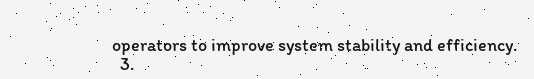operators to improve system stability and efficiency.
  3.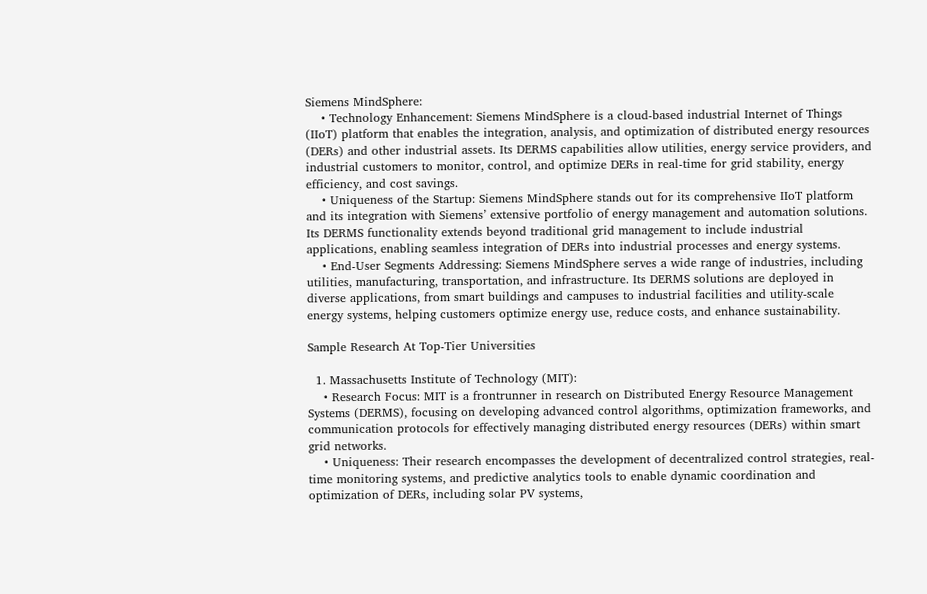Siemens MindSphere:
    • Technology Enhancement: Siemens MindSphere is a cloud-based industrial Internet of Things (IIoT) platform that enables the integration, analysis, and optimization of distributed energy resources (DERs) and other industrial assets. Its DERMS capabilities allow utilities, energy service providers, and industrial customers to monitor, control, and optimize DERs in real-time for grid stability, energy efficiency, and cost savings.
    • Uniqueness of the Startup: Siemens MindSphere stands out for its comprehensive IIoT platform and its integration with Siemens’ extensive portfolio of energy management and automation solutions. Its DERMS functionality extends beyond traditional grid management to include industrial applications, enabling seamless integration of DERs into industrial processes and energy systems.
    • End-User Segments Addressing: Siemens MindSphere serves a wide range of industries, including utilities, manufacturing, transportation, and infrastructure. Its DERMS solutions are deployed in diverse applications, from smart buildings and campuses to industrial facilities and utility-scale energy systems, helping customers optimize energy use, reduce costs, and enhance sustainability.

Sample Research At Top-Tier Universities

  1. Massachusetts Institute of Technology (MIT):
    • Research Focus: MIT is a frontrunner in research on Distributed Energy Resource Management Systems (DERMS), focusing on developing advanced control algorithms, optimization frameworks, and communication protocols for effectively managing distributed energy resources (DERs) within smart grid networks.
    • Uniqueness: Their research encompasses the development of decentralized control strategies, real-time monitoring systems, and predictive analytics tools to enable dynamic coordination and optimization of DERs, including solar PV systems,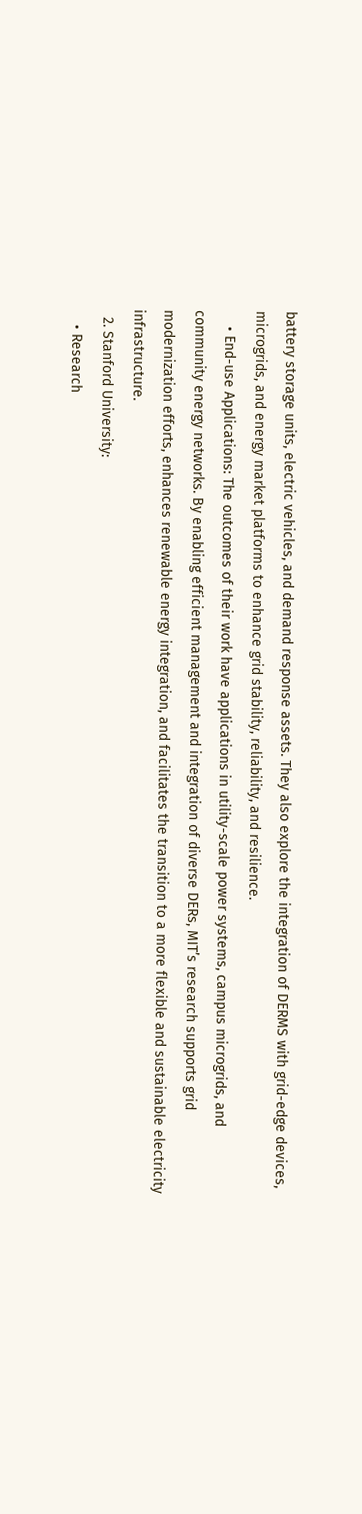battery storage units, electric vehicles, and demand response assets. They also explore the integration of DERMS with grid-edge devices, microgrids, and energy market platforms to enhance grid stability, reliability, and resilience.
    • End-use Applications: The outcomes of their work have applications in utility-scale power systems, campus microgrids, and community energy networks. By enabling efficient management and integration of diverse DERs, MIT’s research supports grid modernization efforts, enhances renewable energy integration, and facilitates the transition to a more flexible and sustainable electricity infrastructure.
  2. Stanford University:
    • Research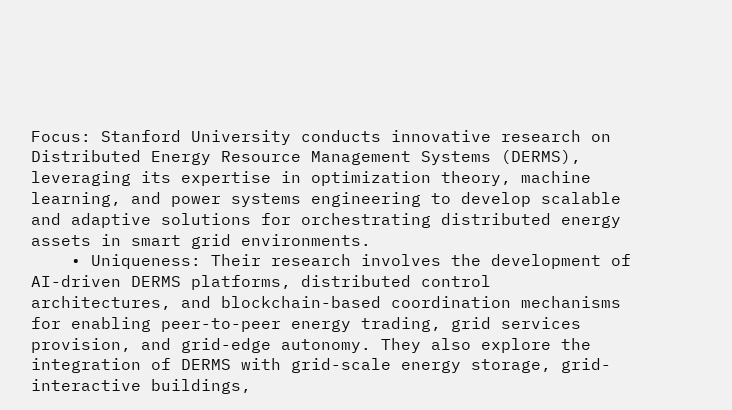Focus: Stanford University conducts innovative research on Distributed Energy Resource Management Systems (DERMS), leveraging its expertise in optimization theory, machine learning, and power systems engineering to develop scalable and adaptive solutions for orchestrating distributed energy assets in smart grid environments.
    • Uniqueness: Their research involves the development of AI-driven DERMS platforms, distributed control architectures, and blockchain-based coordination mechanisms for enabling peer-to-peer energy trading, grid services provision, and grid-edge autonomy. They also explore the integration of DERMS with grid-scale energy storage, grid-interactive buildings,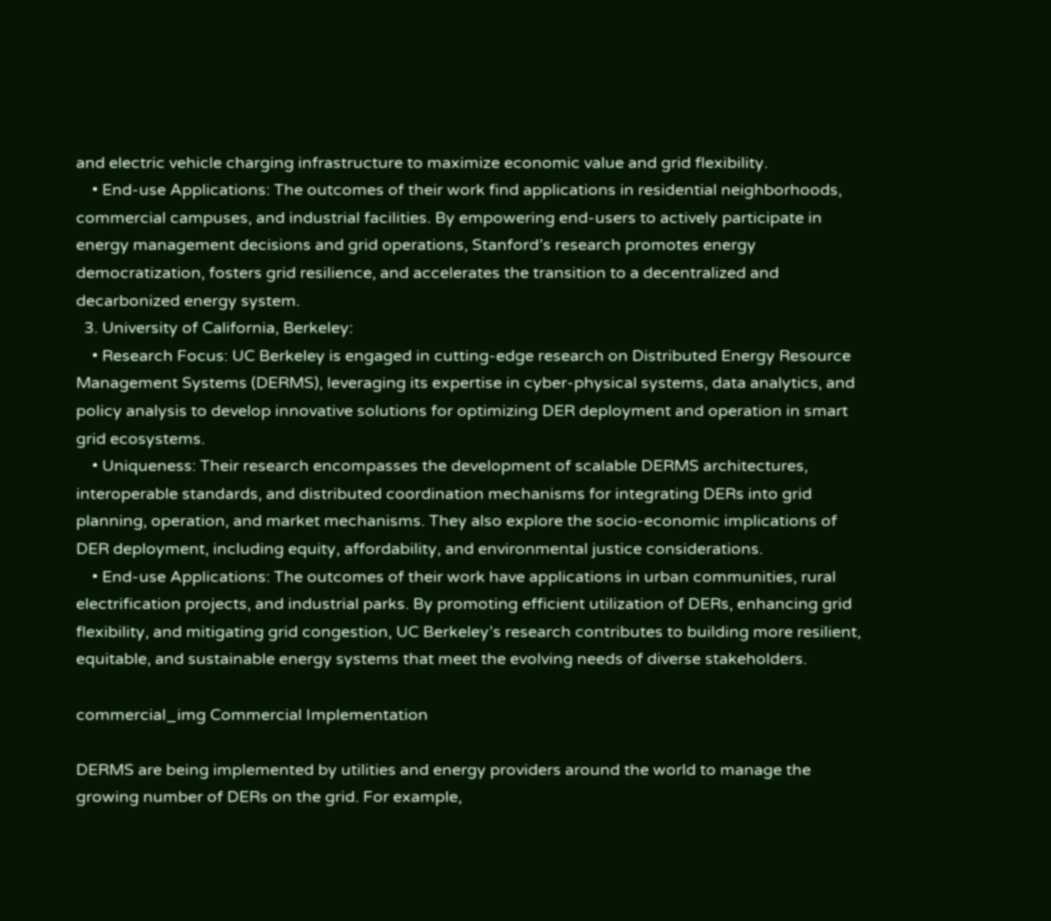and electric vehicle charging infrastructure to maximize economic value and grid flexibility.
    • End-use Applications: The outcomes of their work find applications in residential neighborhoods, commercial campuses, and industrial facilities. By empowering end-users to actively participate in energy management decisions and grid operations, Stanford’s research promotes energy democratization, fosters grid resilience, and accelerates the transition to a decentralized and decarbonized energy system.
  3. University of California, Berkeley:
    • Research Focus: UC Berkeley is engaged in cutting-edge research on Distributed Energy Resource Management Systems (DERMS), leveraging its expertise in cyber-physical systems, data analytics, and policy analysis to develop innovative solutions for optimizing DER deployment and operation in smart grid ecosystems.
    • Uniqueness: Their research encompasses the development of scalable DERMS architectures, interoperable standards, and distributed coordination mechanisms for integrating DERs into grid planning, operation, and market mechanisms. They also explore the socio-economic implications of DER deployment, including equity, affordability, and environmental justice considerations.
    • End-use Applications: The outcomes of their work have applications in urban communities, rural electrification projects, and industrial parks. By promoting efficient utilization of DERs, enhancing grid flexibility, and mitigating grid congestion, UC Berkeley’s research contributes to building more resilient, equitable, and sustainable energy systems that meet the evolving needs of diverse stakeholders.

commercial_img Commercial Implementation

DERMS are being implemented by utilities and energy providers around the world to manage the growing number of DERs on the grid. For example,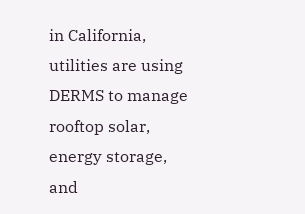in California, utilities are using DERMS to manage rooftop solar, energy storage, and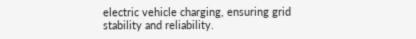electric vehicle charging, ensuring grid stability and reliability.